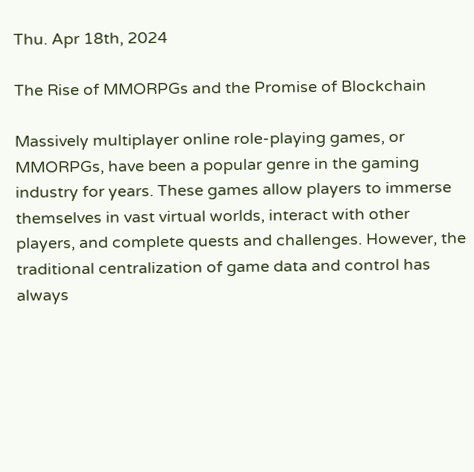Thu. Apr 18th, 2024

The Rise of MMORPGs and the Promise of Blockchain

Massively multiplayer online role-playing games, or MMORPGs, have been a popular genre in the gaming industry for years. These games allow players to immerse themselves in vast virtual worlds, interact with other players, and complete quests and challenges. However, the traditional centralization of game data and control has always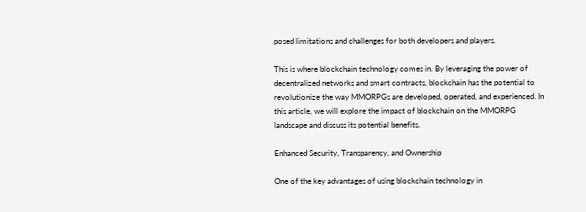posed limitations and challenges for both developers and players.

This is where blockchain technology comes in. By leveraging the power of decentralized networks and smart contracts, blockchain has the potential to revolutionize the way MMORPGs are developed, operated, and experienced. In this article, we will explore the impact of blockchain on the MMORPG landscape and discuss its potential benefits.

Enhanced Security, Transparency, and Ownership

One of the key advantages of using blockchain technology in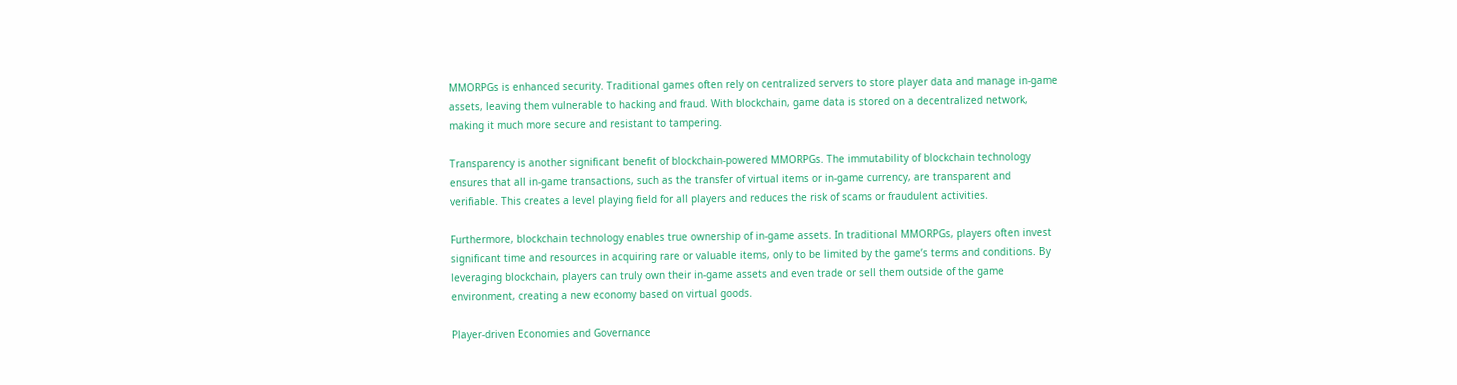MMORPGs is enhanced security. Traditional games often rely on centralized servers to store player data and manage in-game assets, leaving them vulnerable to hacking and fraud. With blockchain, game data is stored on a decentralized network, making it much more secure and resistant to tampering.

Transparency is another significant benefit of blockchain-powered MMORPGs. The immutability of blockchain technology ensures that all in-game transactions, such as the transfer of virtual items or in-game currency, are transparent and verifiable. This creates a level playing field for all players and reduces the risk of scams or fraudulent activities.

Furthermore, blockchain technology enables true ownership of in-game assets. In traditional MMORPGs, players often invest significant time and resources in acquiring rare or valuable items, only to be limited by the game’s terms and conditions. By leveraging blockchain, players can truly own their in-game assets and even trade or sell them outside of the game environment, creating a new economy based on virtual goods.

Player-driven Economies and Governance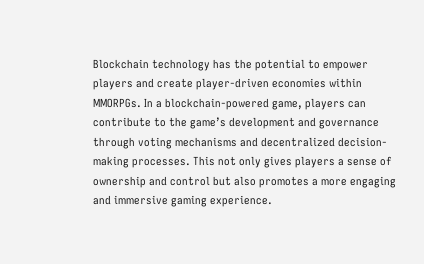Blockchain technology has the potential to empower players and create player-driven economies within MMORPGs. In a blockchain-powered game, players can contribute to the game’s development and governance through voting mechanisms and decentralized decision-making processes. This not only gives players a sense of ownership and control but also promotes a more engaging and immersive gaming experience.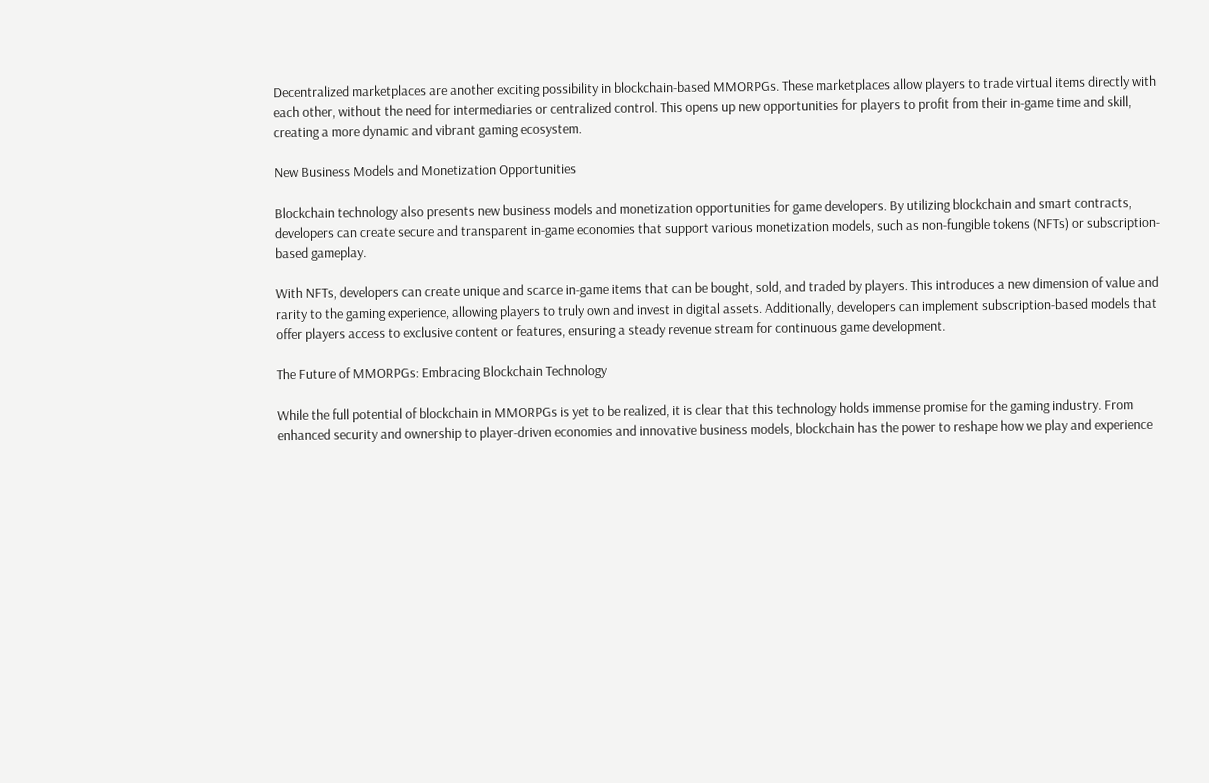Decentralized marketplaces are another exciting possibility in blockchain-based MMORPGs. These marketplaces allow players to trade virtual items directly with each other, without the need for intermediaries or centralized control. This opens up new opportunities for players to profit from their in-game time and skill, creating a more dynamic and vibrant gaming ecosystem.

New Business Models and Monetization Opportunities

Blockchain technology also presents new business models and monetization opportunities for game developers. By utilizing blockchain and smart contracts, developers can create secure and transparent in-game economies that support various monetization models, such as non-fungible tokens (NFTs) or subscription-based gameplay.

With NFTs, developers can create unique and scarce in-game items that can be bought, sold, and traded by players. This introduces a new dimension of value and rarity to the gaming experience, allowing players to truly own and invest in digital assets. Additionally, developers can implement subscription-based models that offer players access to exclusive content or features, ensuring a steady revenue stream for continuous game development.

The Future of MMORPGs: Embracing Blockchain Technology

While the full potential of blockchain in MMORPGs is yet to be realized, it is clear that this technology holds immense promise for the gaming industry. From enhanced security and ownership to player-driven economies and innovative business models, blockchain has the power to reshape how we play and experience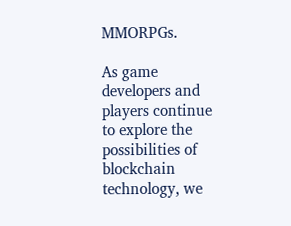MMORPGs.

As game developers and players continue to explore the possibilities of blockchain technology, we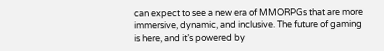can expect to see a new era of MMORPGs that are more immersive, dynamic, and inclusive. The future of gaming is here, and it’s powered by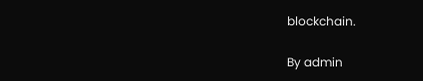blockchain.

By admin